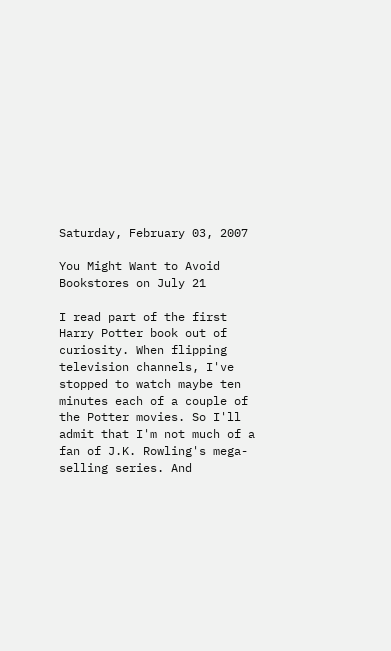Saturday, February 03, 2007

You Might Want to Avoid Bookstores on July 21

I read part of the first Harry Potter book out of curiosity. When flipping television channels, I've stopped to watch maybe ten minutes each of a couple of the Potter movies. So I'll admit that I'm not much of a fan of J.K. Rowling's mega-selling series. And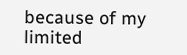because of my limited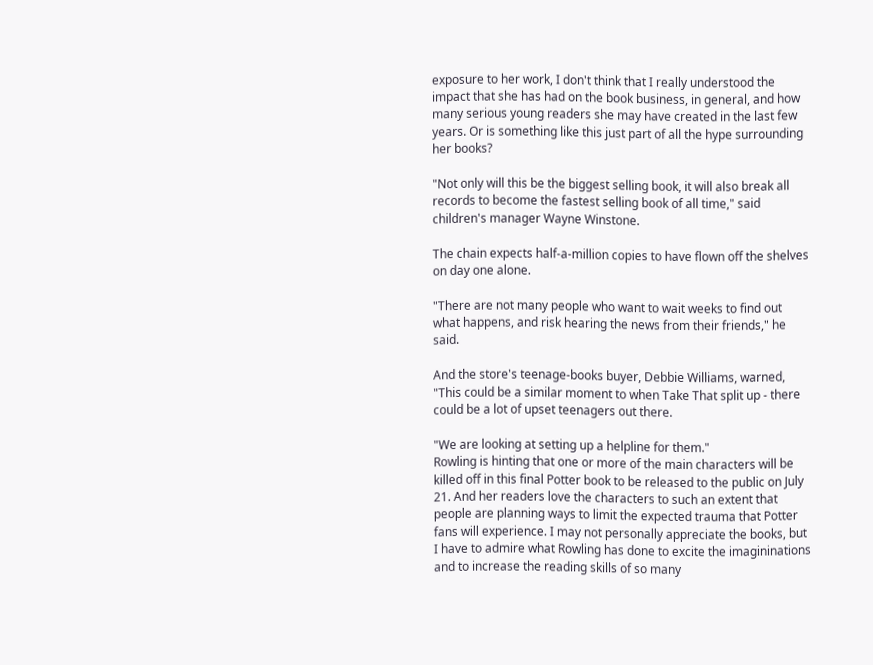exposure to her work, I don't think that I really understood the impact that she has had on the book business, in general, and how many serious young readers she may have created in the last few years. Or is something like this just part of all the hype surrounding her books?

"Not only will this be the biggest selling book, it will also break all records to become the fastest selling book of all time," said children's manager Wayne Winstone.

The chain expects half-a-million copies to have flown off the shelves on day one alone.

"There are not many people who want to wait weeks to find out what happens, and risk hearing the news from their friends," he said.

And the store's teenage-books buyer, Debbie Williams, warned, "This could be a similar moment to when Take That split up - there could be a lot of upset teenagers out there.

"We are looking at setting up a helpline for them."
Rowling is hinting that one or more of the main characters will be killed off in this final Potter book to be released to the public on July 21. And her readers love the characters to such an extent that people are planning ways to limit the expected trauma that Potter fans will experience. I may not personally appreciate the books, but I have to admire what Rowling has done to excite the imagininations and to increase the reading skills of so many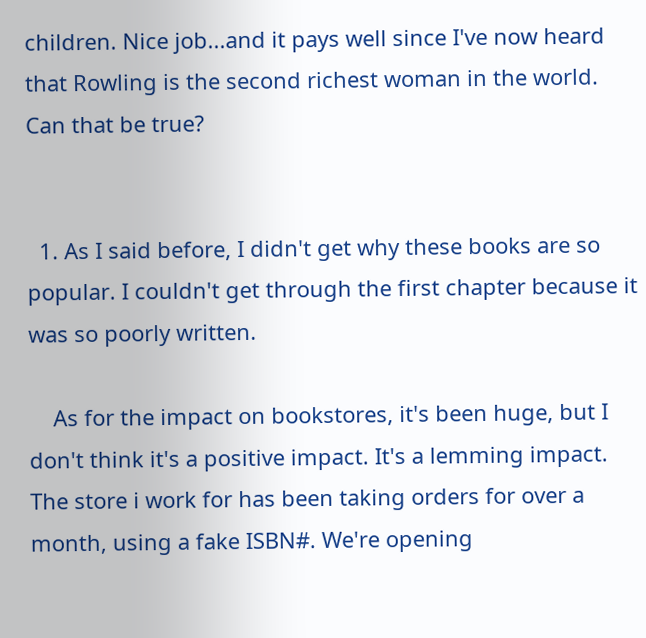children. Nice job...and it pays well since I've now heard that Rowling is the second richest woman in the world. Can that be true?


  1. As I said before, I didn't get why these books are so popular. I couldn't get through the first chapter because it was so poorly written.

    As for the impact on bookstores, it's been huge, but I don't think it's a positive impact. It's a lemming impact. The store i work for has been taking orders for over a month, using a fake ISBN#. We're opening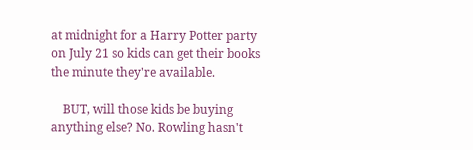at midnight for a Harry Potter party on July 21 so kids can get their books the minute they're available.

    BUT, will those kids be buying anything else? No. Rowling hasn't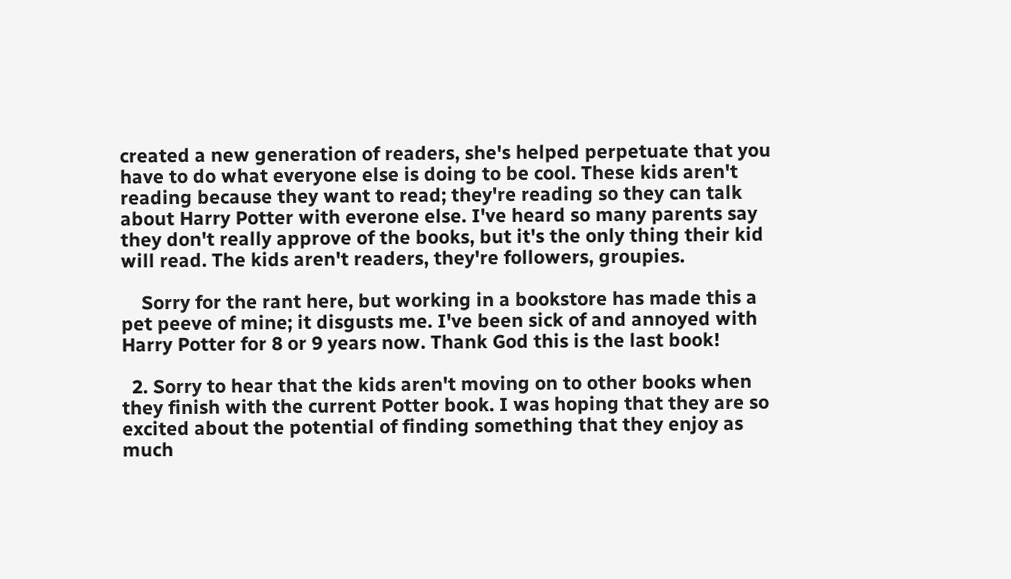created a new generation of readers, she's helped perpetuate that you have to do what everyone else is doing to be cool. These kids aren't reading because they want to read; they're reading so they can talk about Harry Potter with everone else. I've heard so many parents say they don't really approve of the books, but it's the only thing their kid will read. The kids aren't readers, they're followers, groupies.

    Sorry for the rant here, but working in a bookstore has made this a pet peeve of mine; it disgusts me. I've been sick of and annoyed with Harry Potter for 8 or 9 years now. Thank God this is the last book!

  2. Sorry to hear that the kids aren't moving on to other books when they finish with the current Potter book. I was hoping that they are so excited about the potential of finding something that they enjoy as much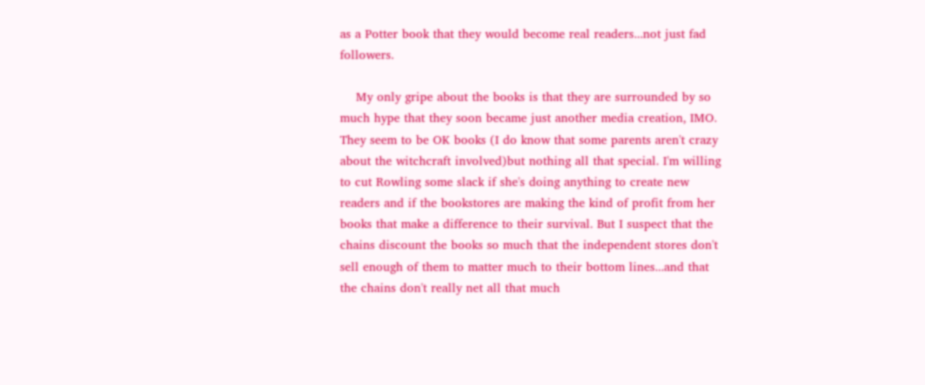as a Potter book that they would become real readers...not just fad followers.

    My only gripe about the books is that they are surrounded by so much hype that they soon became just another media creation, IMO. They seem to be OK books (I do know that some parents aren't crazy about the witchcraft involved)but nothing all that special. I'm willing to cut Rowling some slack if she's doing anything to create new readers and if the bookstores are making the kind of profit from her books that make a difference to their survival. But I suspect that the chains discount the books so much that the independent stores don't sell enough of them to matter much to their bottom lines...and that the chains don't really net all that much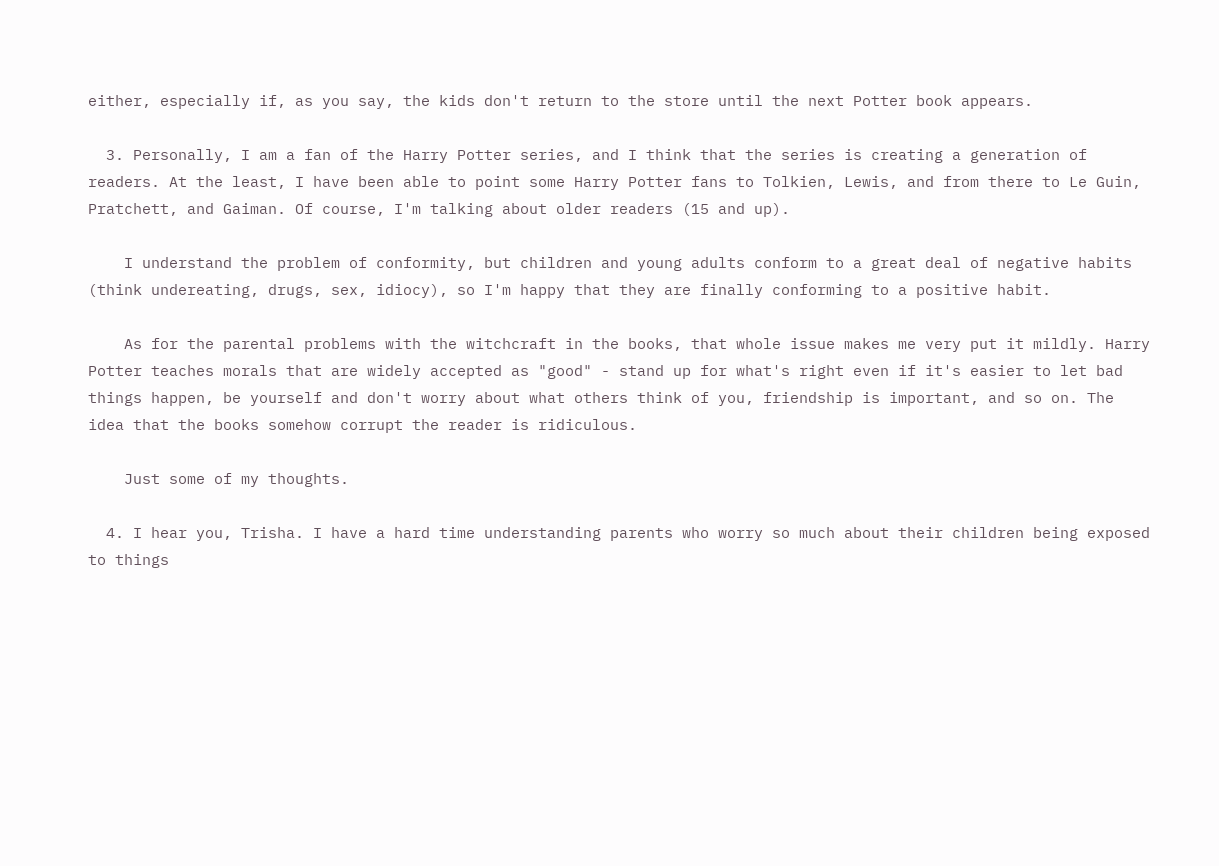either, especially if, as you say, the kids don't return to the store until the next Potter book appears.

  3. Personally, I am a fan of the Harry Potter series, and I think that the series is creating a generation of readers. At the least, I have been able to point some Harry Potter fans to Tolkien, Lewis, and from there to Le Guin, Pratchett, and Gaiman. Of course, I'm talking about older readers (15 and up).

    I understand the problem of conformity, but children and young adults conform to a great deal of negative habits (think undereating, drugs, sex, idiocy), so I'm happy that they are finally conforming to a positive habit.

    As for the parental problems with the witchcraft in the books, that whole issue makes me very put it mildly. Harry Potter teaches morals that are widely accepted as "good" - stand up for what's right even if it's easier to let bad things happen, be yourself and don't worry about what others think of you, friendship is important, and so on. The idea that the books somehow corrupt the reader is ridiculous.

    Just some of my thoughts.

  4. I hear you, Trisha. I have a hard time understanding parents who worry so much about their children being exposed to things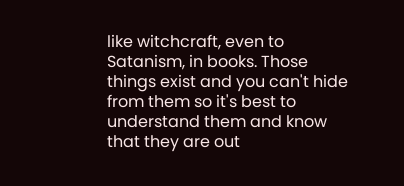like witchcraft, even to Satanism, in books. Those things exist and you can't hide from them so it's best to understand them and know that they are out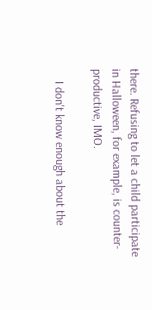there. Refusing to let a child participate in Halloween, for example, is counter-productive, IMO.

    I don't know enough about the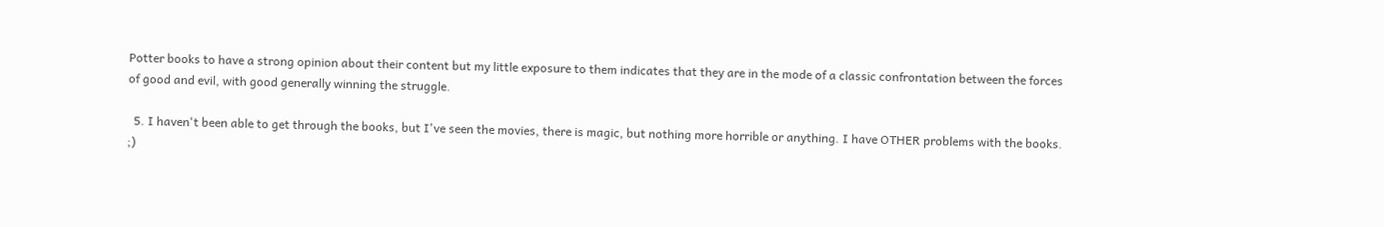Potter books to have a strong opinion about their content but my little exposure to them indicates that they are in the mode of a classic confrontation between the forces of good and evil, with good generally winning the struggle.

  5. I haven't been able to get through the books, but I've seen the movies, there is magic, but nothing more horrible or anything. I have OTHER problems with the books. ;)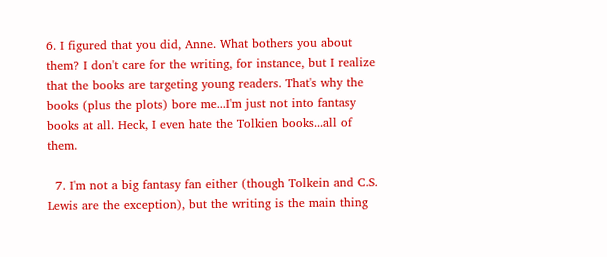6. I figured that you did, Anne. What bothers you about them? I don't care for the writing, for instance, but I realize that the books are targeting young readers. That's why the books (plus the plots) bore me...I'm just not into fantasy books at all. Heck, I even hate the Tolkien books...all of them.

  7. I'm not a big fantasy fan either (though Tolkein and C.S. Lewis are the exception), but the writing is the main thing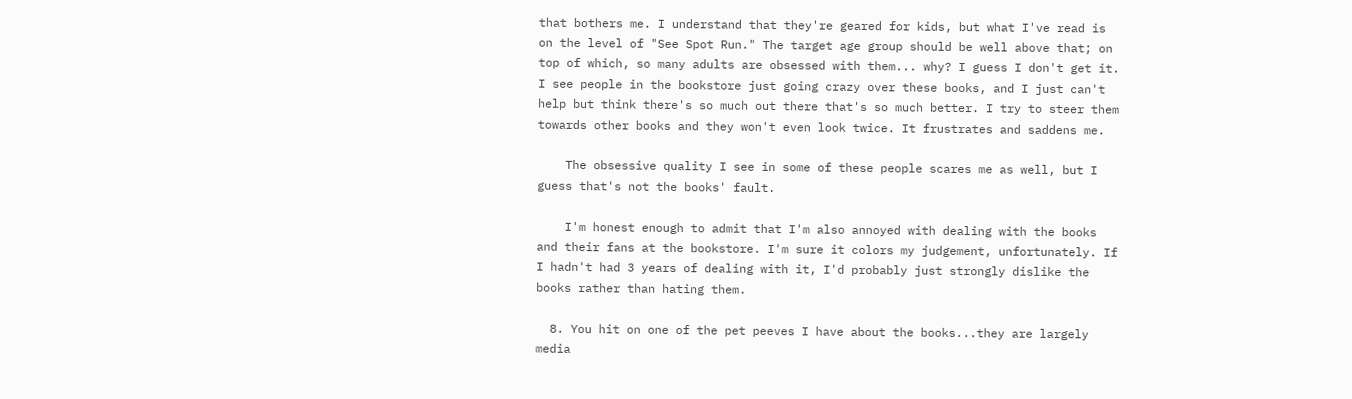that bothers me. I understand that they're geared for kids, but what I've read is on the level of "See Spot Run." The target age group should be well above that; on top of which, so many adults are obsessed with them... why? I guess I don't get it. I see people in the bookstore just going crazy over these books, and I just can't help but think there's so much out there that's so much better. I try to steer them towards other books and they won't even look twice. It frustrates and saddens me.

    The obsessive quality I see in some of these people scares me as well, but I guess that's not the books' fault.

    I'm honest enough to admit that I'm also annoyed with dealing with the books and their fans at the bookstore. I'm sure it colors my judgement, unfortunately. If I hadn't had 3 years of dealing with it, I'd probably just strongly dislike the books rather than hating them.

  8. You hit on one of the pet peeves I have about the books...they are largely media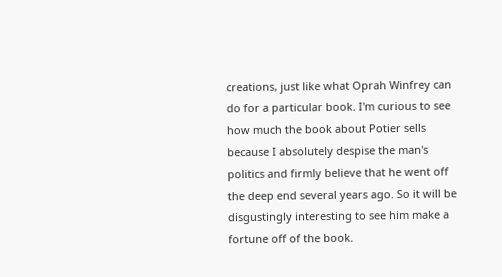creations, just like what Oprah Winfrey can do for a particular book. I'm curious to see how much the book about Potier sells because I absolutely despise the man's politics and firmly believe that he went off the deep end several years ago. So it will be disgustingly interesting to see him make a fortune off of the book.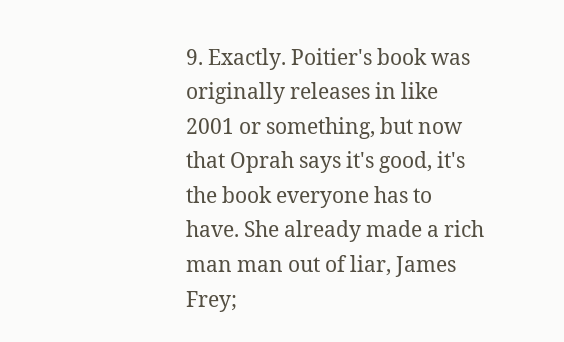9. Exactly. Poitier's book was originally releases in like 2001 or something, but now that Oprah says it's good, it's the book everyone has to have. She already made a rich man man out of liar, James Frey;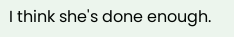I think she's done enough.